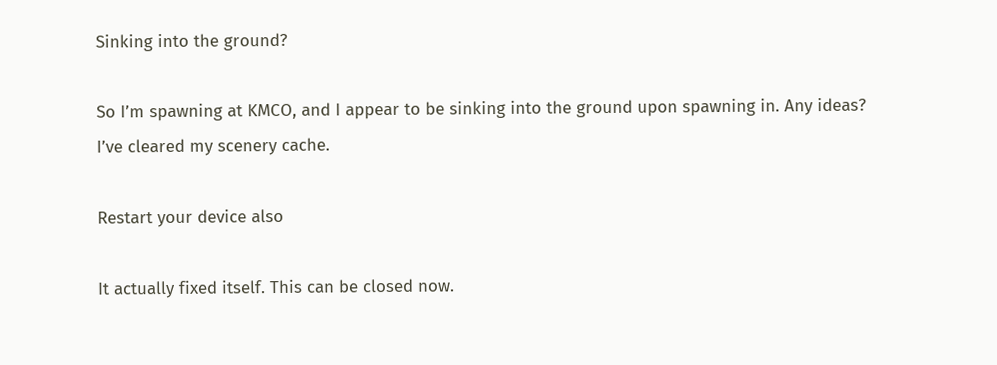Sinking into the ground?

So I’m spawning at KMCO, and I appear to be sinking into the ground upon spawning in. Any ideas?
I’ve cleared my scenery cache.

Restart your device also

It actually fixed itself. This can be closed now.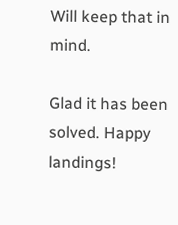Will keep that in mind.

Glad it has been solved. Happy landings!